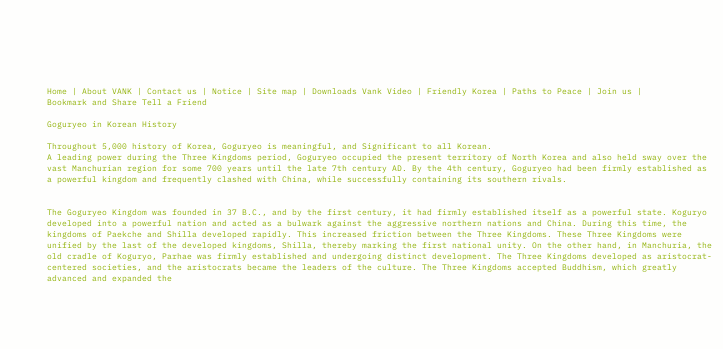Home | About VANK | Contact us | Notice | Site map | Downloads Vank Video | Friendly Korea | Paths to Peace | Join us |
Bookmark and Share Tell a Friend

Goguryeo in Korean History

Throughout 5,000 history of Korea, Goguryeo is meaningful, and Significant to all Korean.
A leading power during the Three Kingdoms period, Goguryeo occupied the present territory of North Korea and also held sway over the vast Manchurian region for some 700 years until the late 7th century AD. By the 4th century, Goguryeo had been firmly established as a powerful kingdom and frequently clashed with China, while successfully containing its southern rivals.


The Goguryeo Kingdom was founded in 37 B.C., and by the first century, it had firmly established itself as a powerful state. Koguryo developed into a powerful nation and acted as a bulwark against the aggressive northern nations and China. During this time, the kingdoms of Paekche and Shilla developed rapidly. This increased friction between the Three Kingdoms. These Three Kingdoms were unified by the last of the developed kingdoms, Shilla, thereby marking the first national unity. On the other hand, in Manchuria, the old cradle of Koguryo, Parhae was firmly established and undergoing distinct development. The Three Kingdoms developed as aristocrat-centered societies, and the aristocrats became the leaders of the culture. The Three Kingdoms accepted Buddhism, which greatly advanced and expanded the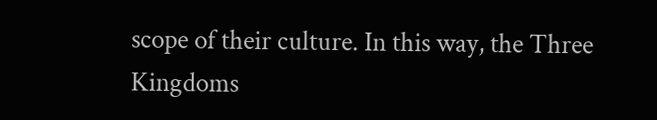scope of their culture. In this way, the Three Kingdoms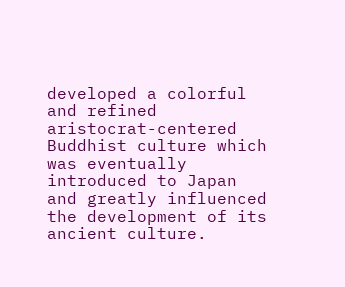developed a colorful and refined aristocrat-centered Buddhist culture which was eventually introduced to Japan and greatly influenced the development of its ancient culture.